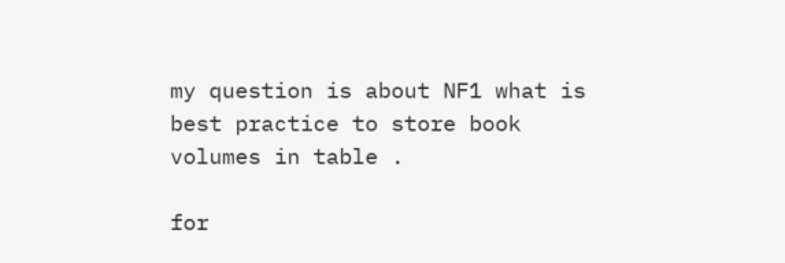my question is about NF1 what is best practice to store book volumes in table .

for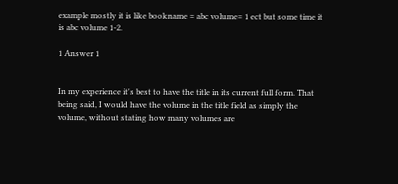example mostly it is like bookname = abc volume= 1 ect but some time it is abc volume 1-2.

1 Answer 1


In my experience it's best to have the title in its current full form. That being said, I would have the volume in the title field as simply the volume, without stating how many volumes are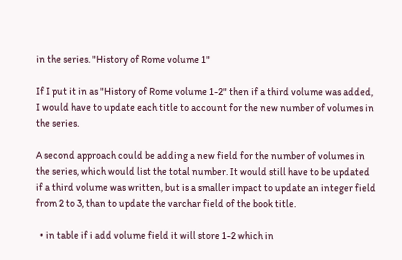in the series. "History of Rome volume 1"

If I put it in as "History of Rome volume 1-2" then if a third volume was added, I would have to update each title to account for the new number of volumes in the series.

A second approach could be adding a new field for the number of volumes in the series, which would list the total number. It would still have to be updated if a third volume was written, but is a smaller impact to update an integer field from 2 to 3, than to update the varchar field of the book title.

  • in table if i add volume field it will store 1-2 which in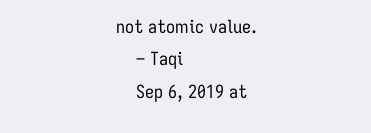not atomic value.
    – Taqi
    Sep 6, 2019 at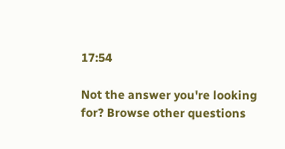17:54

Not the answer you're looking for? Browse other questions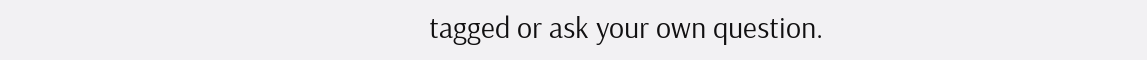tagged or ask your own question.